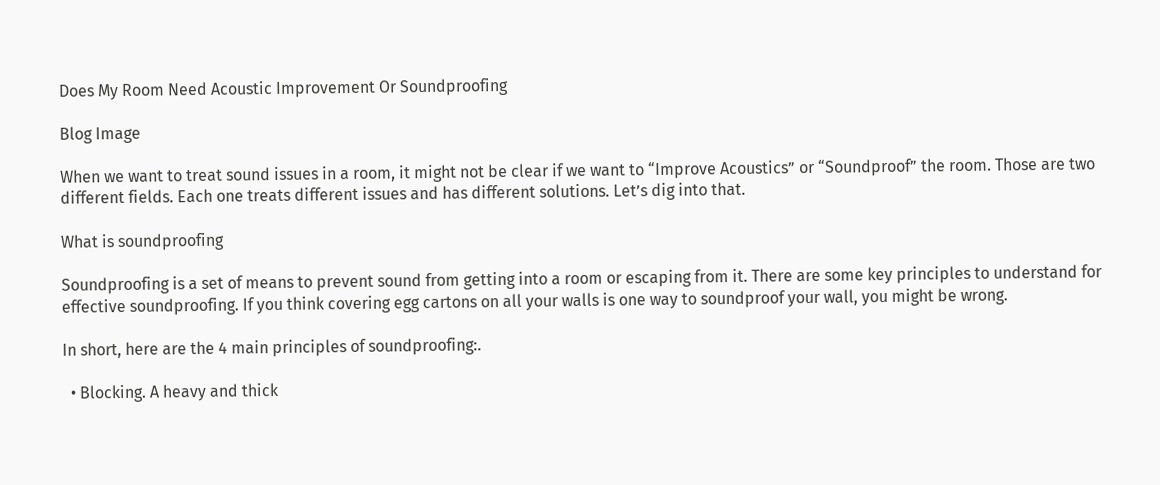Does My Room Need Acoustic Improvement Or Soundproofing

Blog Image

When we want to treat sound issues in a room, it might not be clear if we want to “Improve Acoustics” or “Soundproof” the room. Those are two different fields. Each one treats different issues and has different solutions. Let’s dig into that.

What is soundproofing

Soundproofing is a set of means to prevent sound from getting into a room or escaping from it. There are some key principles to understand for effective soundproofing. If you think covering egg cartons on all your walls is one way to soundproof your wall, you might be wrong.

In short, here are the 4 main principles of soundproofing:.

  • Blocking. A heavy and thick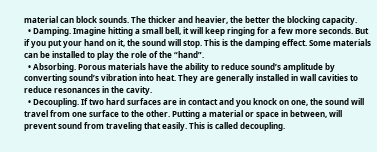material can block sounds. The thicker and heavier, the better the blocking capacity.
  • Damping. Imagine hitting a small bell, it will keep ringing for a few more seconds. But if you put your hand on it, the sound will stop. This is the damping effect. Some materials can be installed to play the role of the “hand”.
  • Absorbing. Porous materials have the ability to reduce sound’s amplitude by converting sound’s vibration into heat. They are generally installed in wall cavities to reduce resonances in the cavity.
  • Decoupling. If two hard surfaces are in contact and you knock on one, the sound will travel from one surface to the other. Putting a material or space in between, will prevent sound from traveling that easily. This is called decoupling.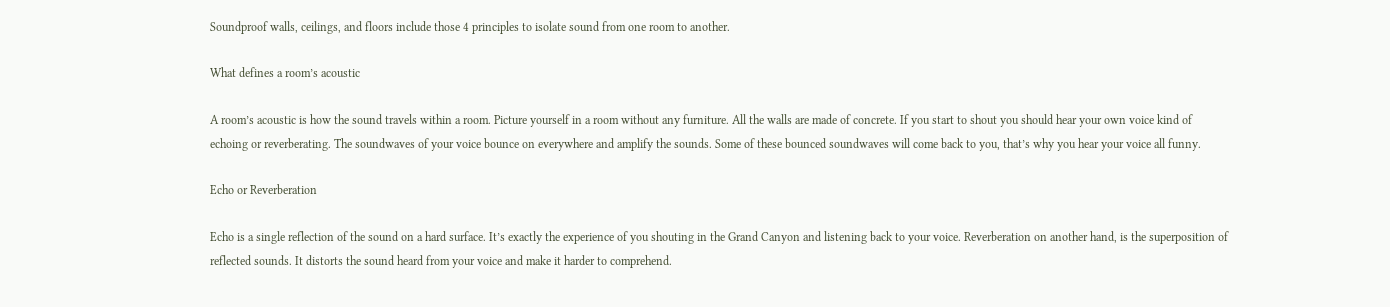Soundproof walls, ceilings, and floors include those 4 principles to isolate sound from one room to another.

What defines a room’s acoustic

A room’s acoustic is how the sound travels within a room. Picture yourself in a room without any furniture. All the walls are made of concrete. If you start to shout you should hear your own voice kind of echoing or reverberating. The soundwaves of your voice bounce on everywhere and amplify the sounds. Some of these bounced soundwaves will come back to you, that’s why you hear your voice all funny.

Echo or Reverberation

Echo is a single reflection of the sound on a hard surface. It’s exactly the experience of you shouting in the Grand Canyon and listening back to your voice. Reverberation on another hand, is the superposition of reflected sounds. It distorts the sound heard from your voice and make it harder to comprehend.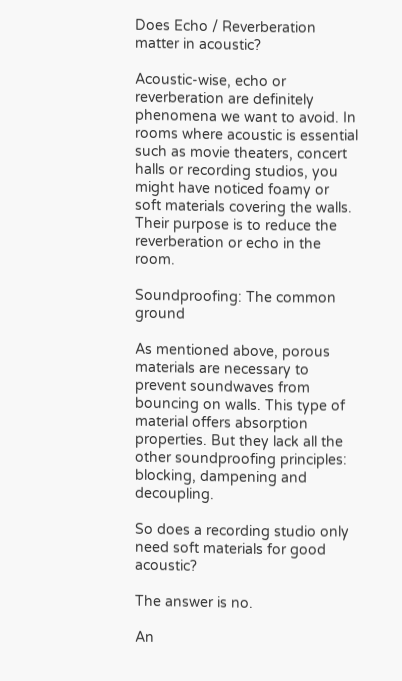Does Echo / Reverberation matter in acoustic?

Acoustic-wise, echo or reverberation are definitely phenomena we want to avoid. In rooms where acoustic is essential such as movie theaters, concert halls or recording studios, you might have noticed foamy or soft materials covering the walls. Their purpose is to reduce the reverberation or echo in the room.

Soundproofing: The common ground

As mentioned above, porous materials are necessary to prevent soundwaves from bouncing on walls. This type of material offers absorption properties. But they lack all the other soundproofing principles: blocking, dampening and decoupling.

So does a recording studio only need soft materials for good acoustic?

The answer is no.

An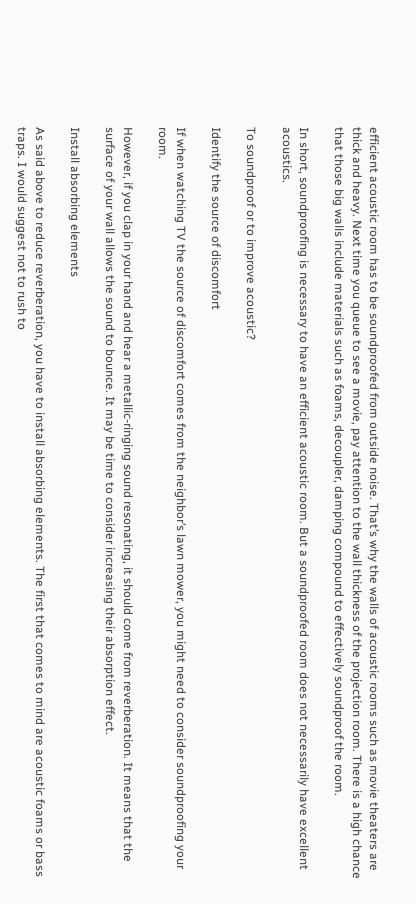efficient acoustic room has to be soundproofed from outside noise. That’s why the walls of acoustic rooms such as movie theaters are thick and heavy. Next time you queue to see a movie, pay attention to the wall thickness of the projection room. There is a high chance that those big walls include materials such as foams, decoupler, damping compound to effectively soundproof the room.

In short, soundproofing is necessary to have an efficient acoustic room. But a soundproofed room does not necessarily have excellent acoustics.

To soundproof or to improve acoustic?

Identify the source of discomfort

If when watching TV the source of discomfort comes from the neighbor’s lawn mower, you might need to consider soundproofing your room.

However, if you clap in your hand and hear a metallic-ringing sound resonating, it should come from reverberation. It means that the surface of your wall allows the sound to bounce. It may be time to consider increasing their absorption effect.

Install absorbing elements

As said above to reduce reverberation, you have to install absorbing elements. The first that comes to mind are acoustic foams or bass traps. I would suggest not to rush to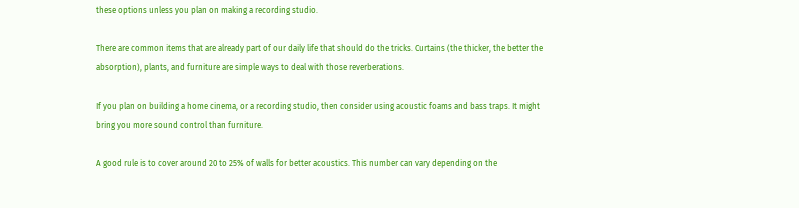these options unless you plan on making a recording studio.

There are common items that are already part of our daily life that should do the tricks. Curtains (the thicker, the better the absorption), plants, and furniture are simple ways to deal with those reverberations.

If you plan on building a home cinema, or a recording studio, then consider using acoustic foams and bass traps. It might bring you more sound control than furniture.

A good rule is to cover around 20 to 25% of walls for better acoustics. This number can vary depending on the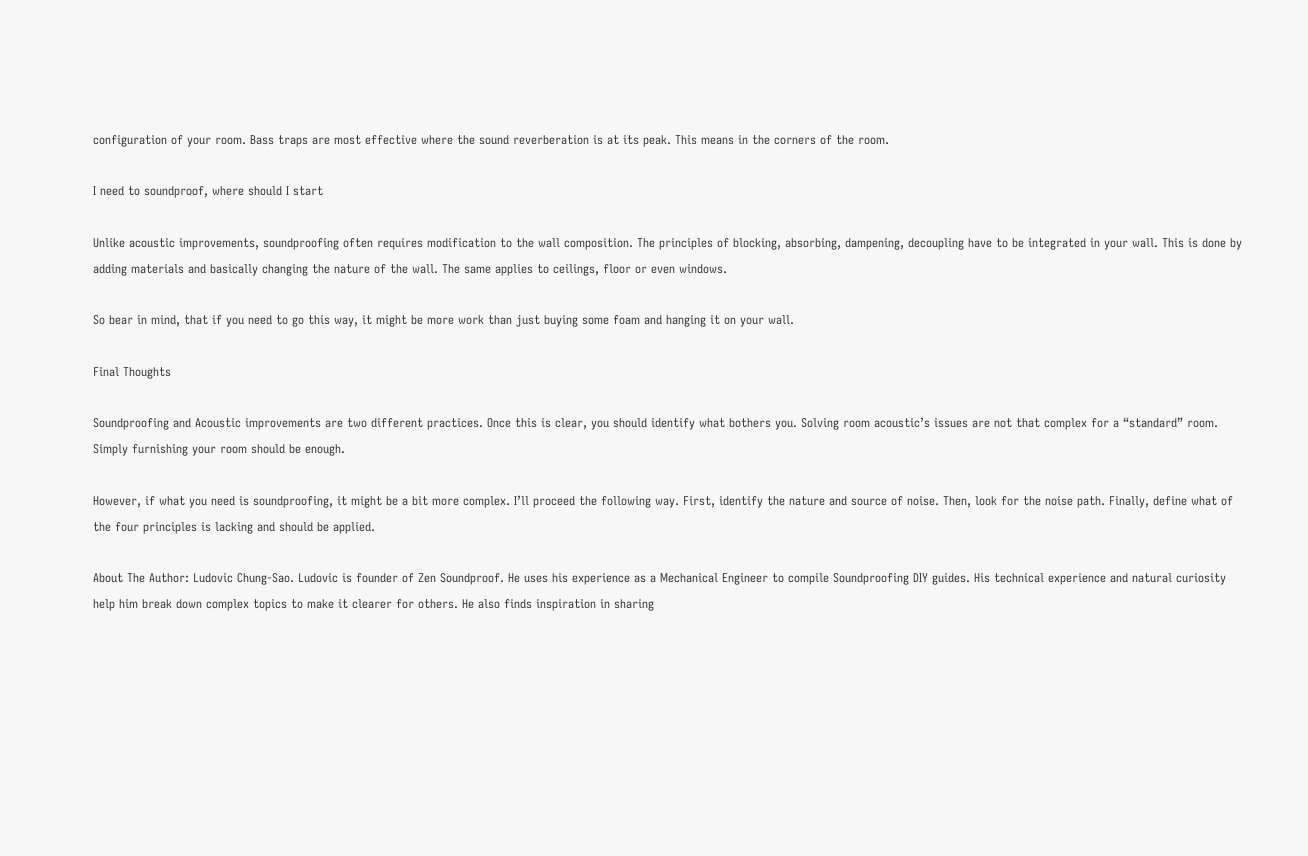configuration of your room. Bass traps are most effective where the sound reverberation is at its peak. This means in the corners of the room.

I need to soundproof, where should I start

Unlike acoustic improvements, soundproofing often requires modification to the wall composition. The principles of blocking, absorbing, dampening, decoupling have to be integrated in your wall. This is done by adding materials and basically changing the nature of the wall. The same applies to ceilings, floor or even windows.

So bear in mind, that if you need to go this way, it might be more work than just buying some foam and hanging it on your wall.

Final Thoughts

Soundproofing and Acoustic improvements are two different practices. Once this is clear, you should identify what bothers you. Solving room acoustic’s issues are not that complex for a “standard” room. Simply furnishing your room should be enough.

However, if what you need is soundproofing, it might be a bit more complex. I’ll proceed the following way. First, identify the nature and source of noise. Then, look for the noise path. Finally, define what of the four principles is lacking and should be applied.

About The Author: Ludovic Chung-Sao. Ludovic is founder of Zen Soundproof. He uses his experience as a Mechanical Engineer to compile Soundproofing DIY guides. His technical experience and natural curiosity help him break down complex topics to make it clearer for others. He also finds inspiration in sharing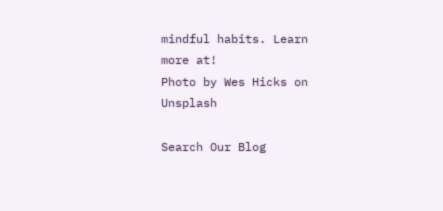mindful habits. Learn more at!
Photo by Wes Hicks on Unsplash

Search Our Blog